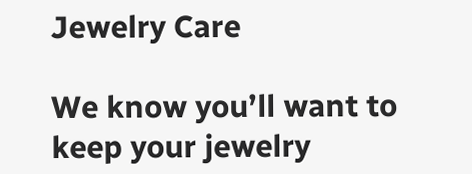Jewelry Care

We know you’ll want to keep your jewelry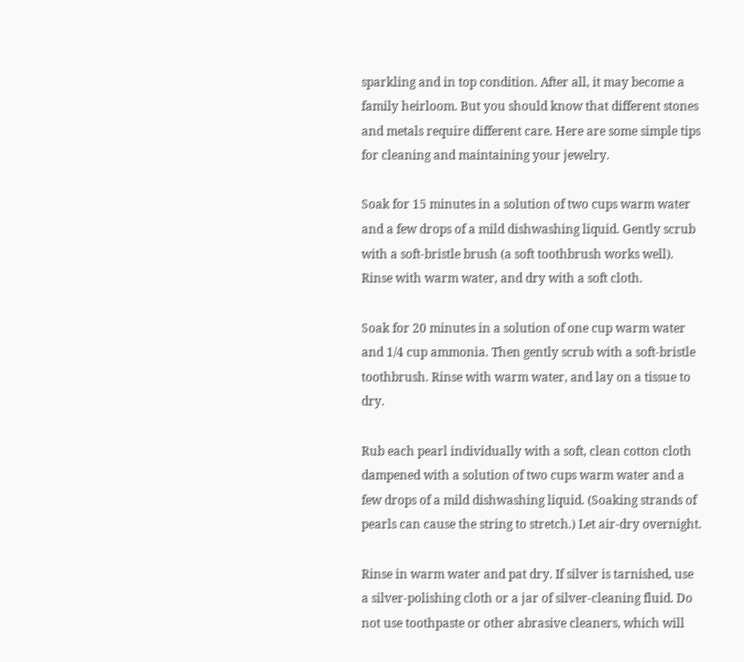sparkling and in top condition. After all, it may become a family heirloom. But you should know that different stones and metals require different care. Here are some simple tips for cleaning and maintaining your jewelry.

Soak for 15 minutes in a solution of two cups warm water and a few drops of a mild dishwashing liquid. Gently scrub with a soft-bristle brush (a soft toothbrush works well). Rinse with warm water, and dry with a soft cloth.

Soak for 20 minutes in a solution of one cup warm water and 1/4 cup ammonia. Then gently scrub with a soft-bristle toothbrush. Rinse with warm water, and lay on a tissue to dry.

Rub each pearl individually with a soft, clean cotton cloth dampened with a solution of two cups warm water and a few drops of a mild dishwashing liquid. (Soaking strands of pearls can cause the string to stretch.) Let air-dry overnight.

Rinse in warm water and pat dry. If silver is tarnished, use a silver-polishing cloth or a jar of silver-cleaning fluid. Do not use toothpaste or other abrasive cleaners, which will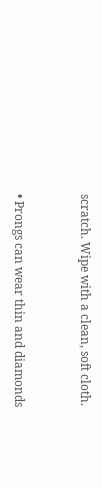scratch. Wipe with a clean, soft cloth.


• Prongs can wear thin and diamonds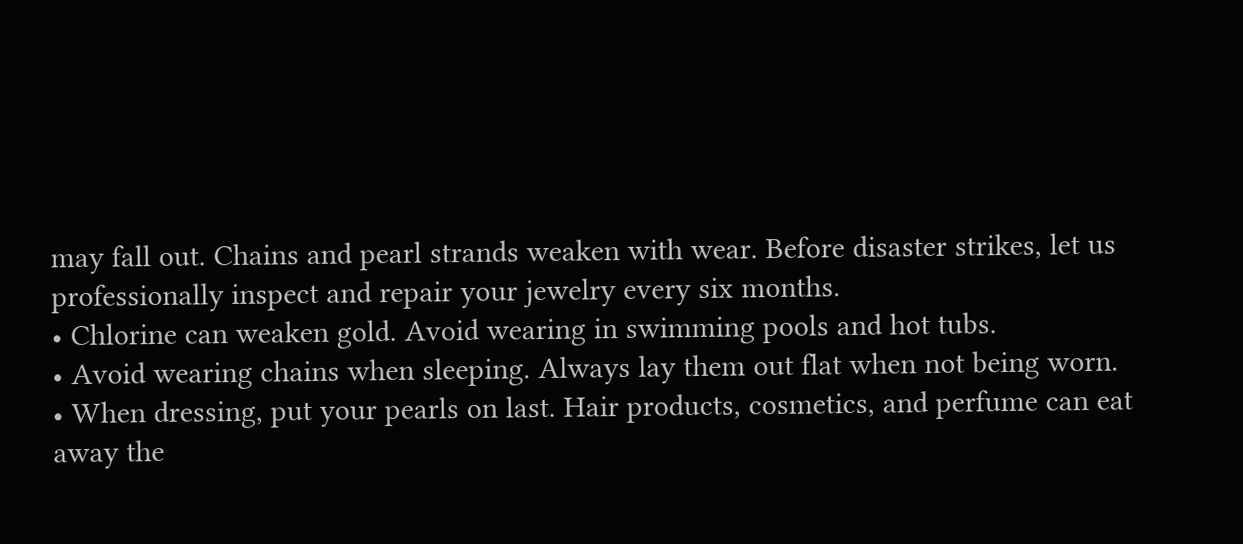may fall out. Chains and pearl strands weaken with wear. Before disaster strikes, let us professionally inspect and repair your jewelry every six months.
• Chlorine can weaken gold. Avoid wearing in swimming pools and hot tubs.
• Avoid wearing chains when sleeping. Always lay them out flat when not being worn.
• When dressing, put your pearls on last. Hair products, cosmetics, and perfume can eat away the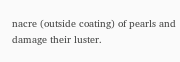nacre (outside coating) of pearls and damage their luster.